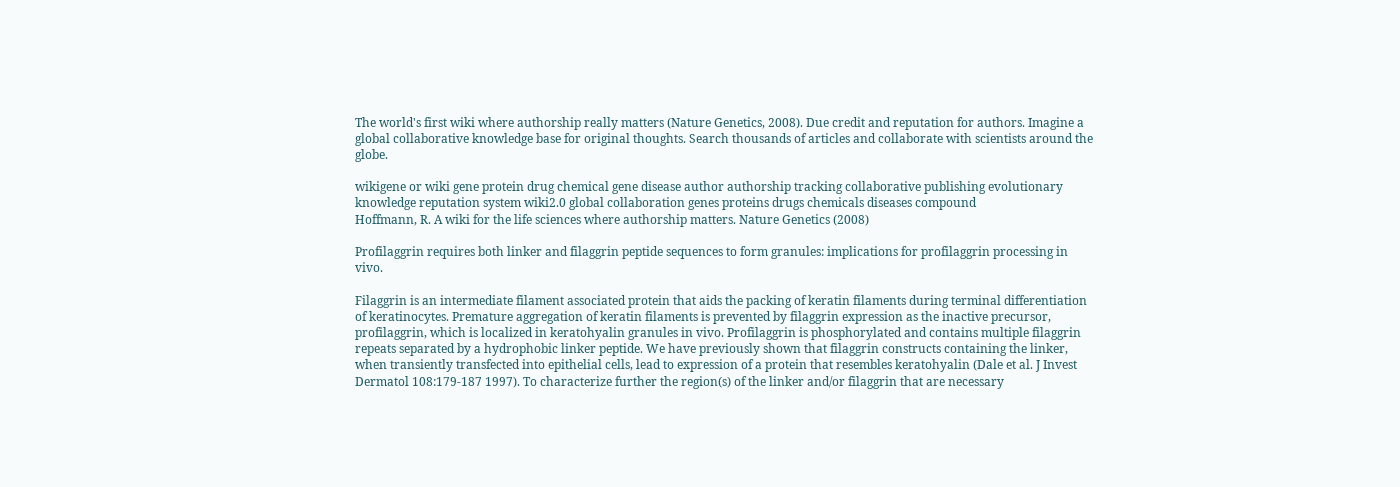The world's first wiki where authorship really matters (Nature Genetics, 2008). Due credit and reputation for authors. Imagine a global collaborative knowledge base for original thoughts. Search thousands of articles and collaborate with scientists around the globe.

wikigene or wiki gene protein drug chemical gene disease author authorship tracking collaborative publishing evolutionary knowledge reputation system wiki2.0 global collaboration genes proteins drugs chemicals diseases compound
Hoffmann, R. A wiki for the life sciences where authorship matters. Nature Genetics (2008)

Profilaggrin requires both linker and filaggrin peptide sequences to form granules: implications for profilaggrin processing in vivo.

Filaggrin is an intermediate filament associated protein that aids the packing of keratin filaments during terminal differentiation of keratinocytes. Premature aggregation of keratin filaments is prevented by filaggrin expression as the inactive precursor, profilaggrin, which is localized in keratohyalin granules in vivo. Profilaggrin is phosphorylated and contains multiple filaggrin repeats separated by a hydrophobic linker peptide. We have previously shown that filaggrin constructs containing the linker, when transiently transfected into epithelial cells, lead to expression of a protein that resembles keratohyalin (Dale et al. J Invest Dermatol 108:179-187 1997). To characterize further the region(s) of the linker and/or filaggrin that are necessary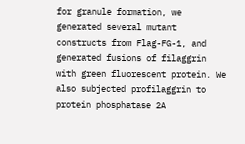for granule formation, we generated several mutant constructs from Flag-FG-1, and generated fusions of filaggrin with green fluorescent protein. We also subjected profilaggrin to protein phosphatase 2A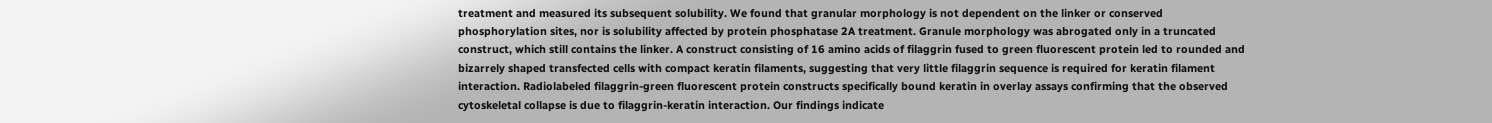treatment and measured its subsequent solubility. We found that granular morphology is not dependent on the linker or conserved phosphorylation sites, nor is solubility affected by protein phosphatase 2A treatment. Granule morphology was abrogated only in a truncated construct, which still contains the linker. A construct consisting of 16 amino acids of filaggrin fused to green fluorescent protein led to rounded and bizarrely shaped transfected cells with compact keratin filaments, suggesting that very little filaggrin sequence is required for keratin filament interaction. Radiolabeled filaggrin-green fluorescent protein constructs specifically bound keratin in overlay assays confirming that the observed cytoskeletal collapse is due to filaggrin-keratin interaction. Our findings indicate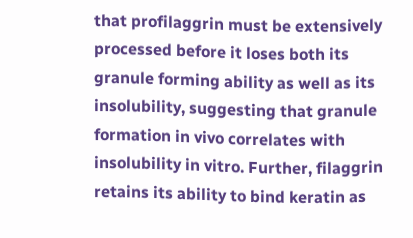that profilaggrin must be extensively processed before it loses both its granule forming ability as well as its insolubility, suggesting that granule formation in vivo correlates with insolubility in vitro. Further, filaggrin retains its ability to bind keratin as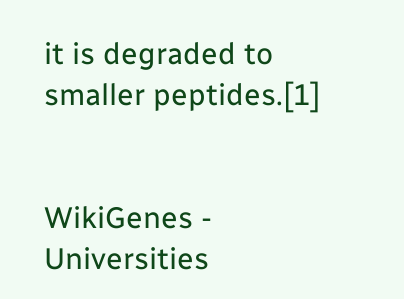it is degraded to smaller peptides.[1]


WikiGenes - Universities